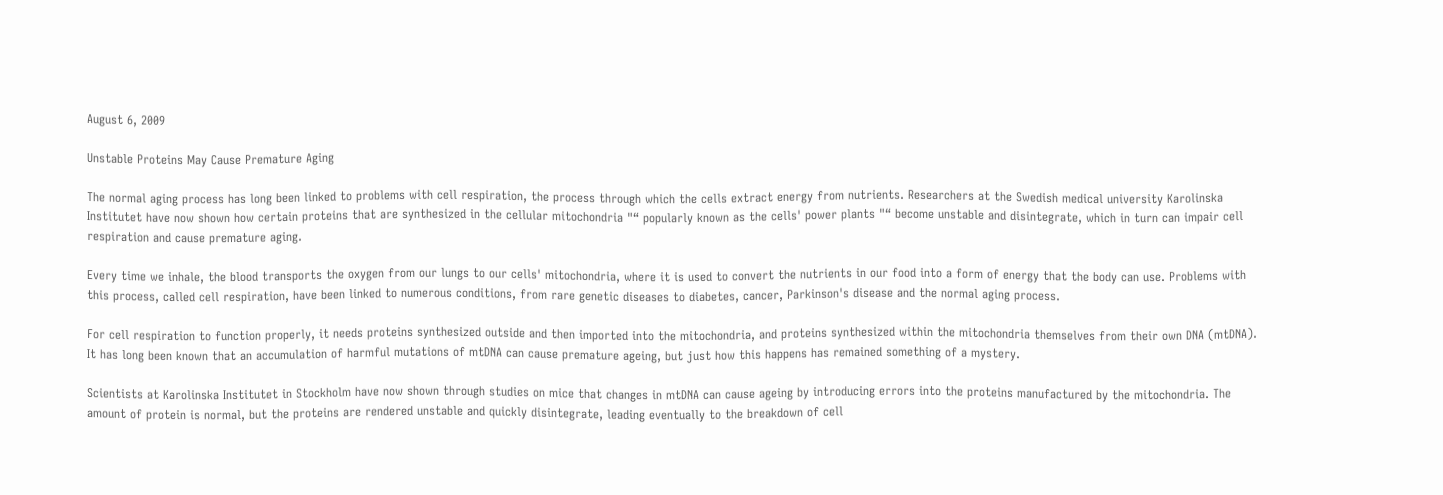August 6, 2009

Unstable Proteins May Cause Premature Aging

The normal aging process has long been linked to problems with cell respiration, the process through which the cells extract energy from nutrients. Researchers at the Swedish medical university Karolinska Institutet have now shown how certain proteins that are synthesized in the cellular mitochondria "“ popularly known as the cells' power plants "“ become unstable and disintegrate, which in turn can impair cell respiration and cause premature aging.

Every time we inhale, the blood transports the oxygen from our lungs to our cells' mitochondria, where it is used to convert the nutrients in our food into a form of energy that the body can use. Problems with this process, called cell respiration, have been linked to numerous conditions, from rare genetic diseases to diabetes, cancer, Parkinson's disease and the normal aging process.

For cell respiration to function properly, it needs proteins synthesized outside and then imported into the mitochondria, and proteins synthesized within the mitochondria themselves from their own DNA (mtDNA). It has long been known that an accumulation of harmful mutations of mtDNA can cause premature ageing, but just how this happens has remained something of a mystery.

Scientists at Karolinska Institutet in Stockholm have now shown through studies on mice that changes in mtDNA can cause ageing by introducing errors into the proteins manufactured by the mitochondria. The amount of protein is normal, but the proteins are rendered unstable and quickly disintegrate, leading eventually to the breakdown of cell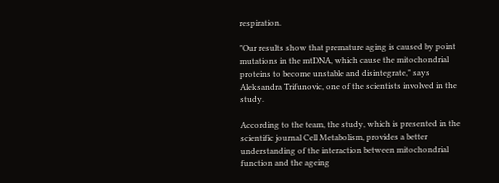respiration.

"Our results show that premature aging is caused by point mutations in the mtDNA, which cause the mitochondrial proteins to become unstable and disintegrate," says Aleksandra Trifunovic, one of the scientists involved in the study.

According to the team, the study, which is presented in the scientific journal Cell Metabolism, provides a better understanding of the interaction between mitochondrial function and the ageing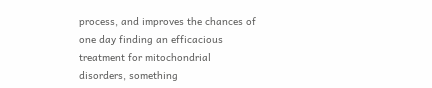process, and improves the chances of one day finding an efficacious treatment for mitochondrial disorders, something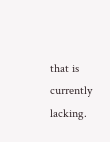that is currently lacking.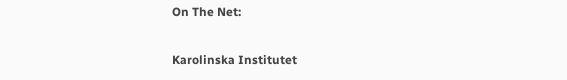On The Net:

Karolinska Institutet